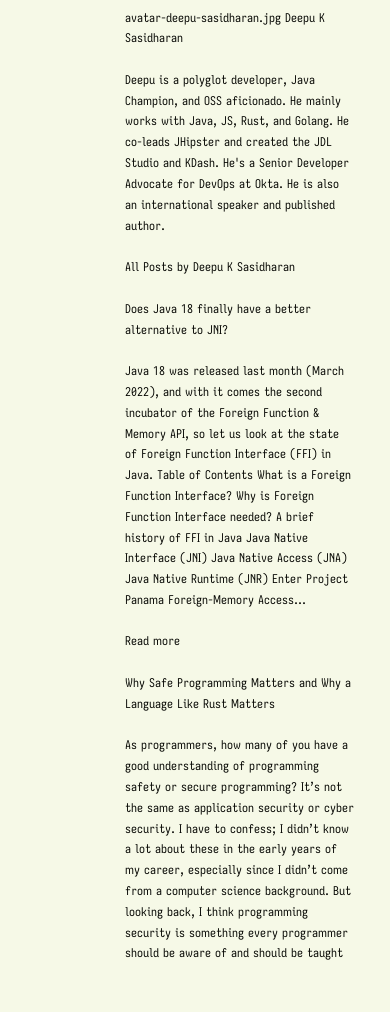avatar-deepu-sasidharan.jpg Deepu K Sasidharan

Deepu is a polyglot developer, Java Champion, and OSS aficionado. He mainly works with Java, JS, Rust, and Golang. He co-leads JHipster and created the JDL Studio and KDash. He's a Senior Developer Advocate for DevOps at Okta. He is also an international speaker and published author.

All Posts by Deepu K Sasidharan

Does Java 18 finally have a better alternative to JNI?

Java 18 was released last month (March 2022), and with it comes the second incubator of the Foreign Function & Memory API, so let us look at the state of Foreign Function Interface (FFI) in Java. Table of Contents What is a Foreign Function Interface? Why is Foreign Function Interface needed? A brief history of FFI in Java Java Native Interface (JNI) Java Native Access (JNA) Java Native Runtime (JNR) Enter Project Panama Foreign-Memory Access...

Read more

Why Safe Programming Matters and Why a Language Like Rust Matters

As programmers, how many of you have a good understanding of programming safety or secure programming? It’s not the same as application security or cyber security. I have to confess; I didn’t know a lot about these in the early years of my career, especially since I didn’t come from a computer science background. But looking back, I think programming security is something every programmer should be aware of and should be taught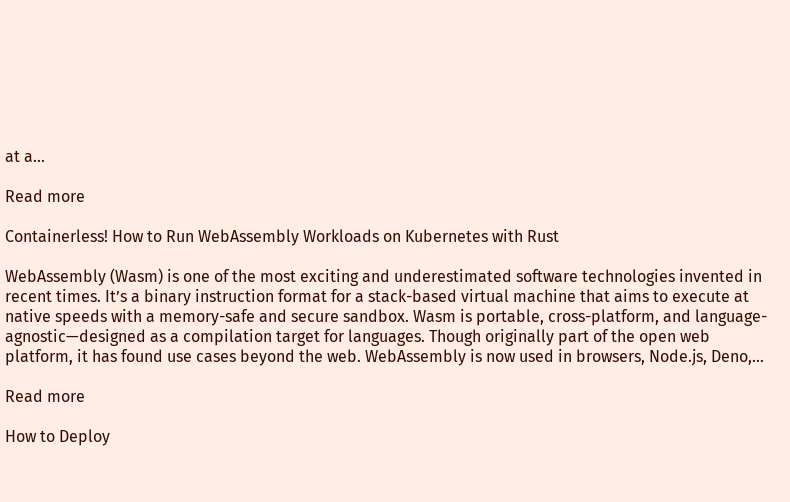at a...

Read more

Containerless! How to Run WebAssembly Workloads on Kubernetes with Rust

WebAssembly (Wasm) is one of the most exciting and underestimated software technologies invented in recent times. It’s a binary instruction format for a stack-based virtual machine that aims to execute at native speeds with a memory-safe and secure sandbox. Wasm is portable, cross-platform, and language-agnostic—designed as a compilation target for languages. Though originally part of the open web platform, it has found use cases beyond the web. WebAssembly is now used in browsers, Node.js, Deno,...

Read more

How to Deploy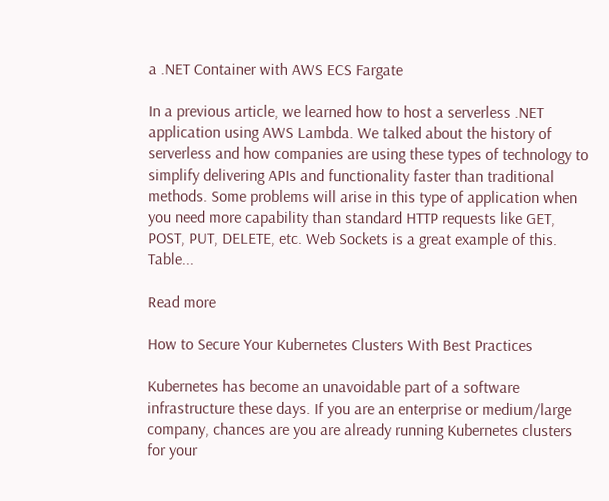a .NET Container with AWS ECS Fargate

In a previous article, we learned how to host a serverless .NET application using AWS Lambda. We talked about the history of serverless and how companies are using these types of technology to simplify delivering APIs and functionality faster than traditional methods. Some problems will arise in this type of application when you need more capability than standard HTTP requests like GET, POST, PUT, DELETE, etc. Web Sockets is a great example of this. Table...

Read more

How to Secure Your Kubernetes Clusters With Best Practices

Kubernetes has become an unavoidable part of a software infrastructure these days. If you are an enterprise or medium/large company, chances are you are already running Kubernetes clusters for your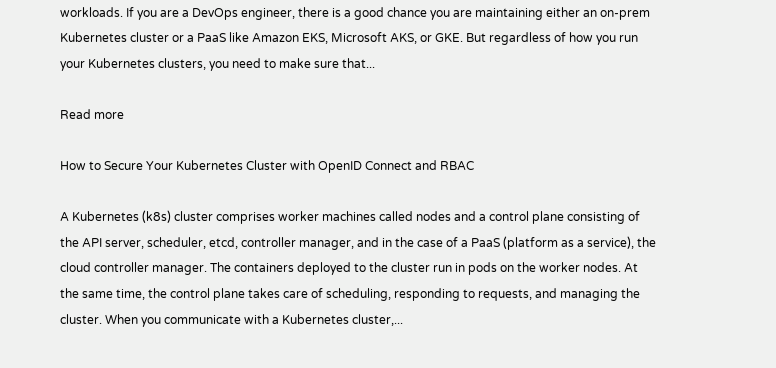workloads. If you are a DevOps engineer, there is a good chance you are maintaining either an on-prem Kubernetes cluster or a PaaS like Amazon EKS, Microsoft AKS, or GKE. But regardless of how you run your Kubernetes clusters, you need to make sure that...

Read more

How to Secure Your Kubernetes Cluster with OpenID Connect and RBAC

A Kubernetes (k8s) cluster comprises worker machines called nodes and a control plane consisting of the API server, scheduler, etcd, controller manager, and in the case of a PaaS (platform as a service), the cloud controller manager. The containers deployed to the cluster run in pods on the worker nodes. At the same time, the control plane takes care of scheduling, responding to requests, and managing the cluster. When you communicate with a Kubernetes cluster,...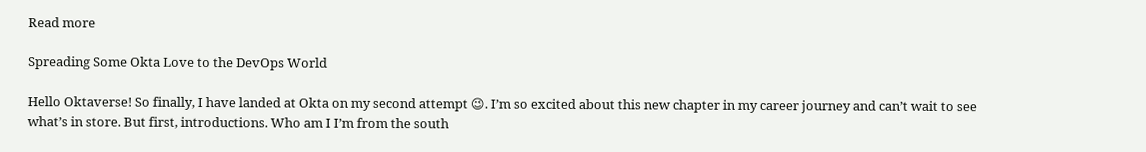Read more

Spreading Some Okta Love to the DevOps World

Hello Oktaverse! So finally, I have landed at Okta on my second attempt 😉. I’m so excited about this new chapter in my career journey and can’t wait to see what’s in store. But first, introductions. Who am I I’m from the south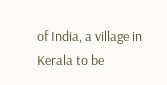of India, a village in Kerala to be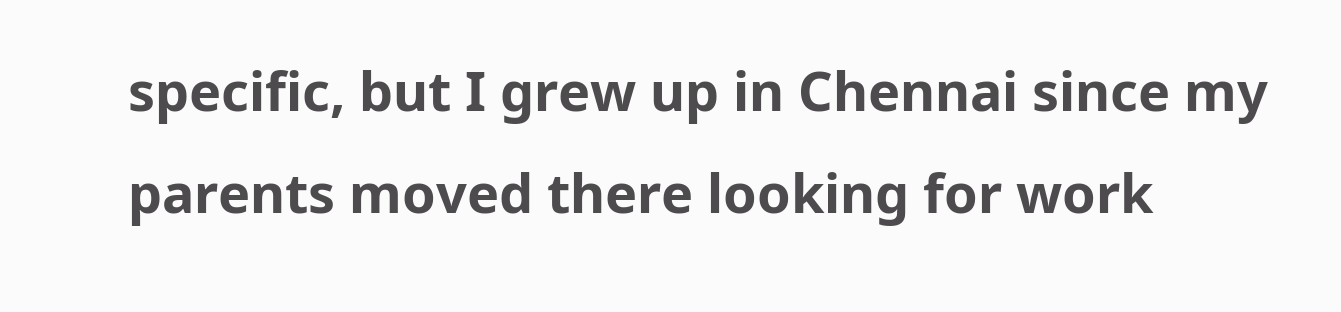specific, but I grew up in Chennai since my parents moved there looking for work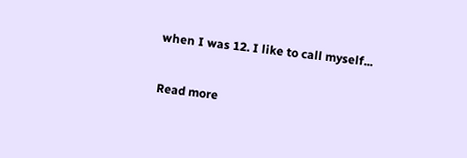when I was 12. I like to call myself...

Read more